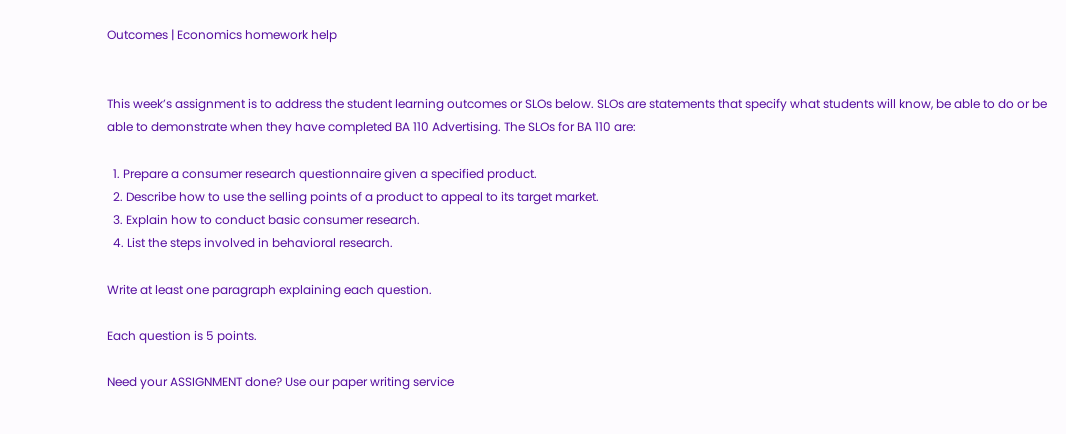Outcomes | Economics homework help


This week’s assignment is to address the student learning outcomes or SLOs below. SLOs are statements that specify what students will know, be able to do or be able to demonstrate when they have completed BA 110 Advertising. The SLOs for BA 110 are:

  1. Prepare a consumer research questionnaire given a specified product.
  2. Describe how to use the selling points of a product to appeal to its target market.
  3. Explain how to conduct basic consumer research.
  4. List the steps involved in behavioral research.

Write at least one paragraph explaining each question.

Each question is 5 points.

Need your ASSIGNMENT done? Use our paper writing service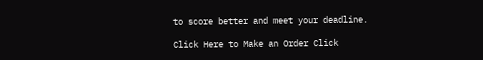to score better and meet your deadline.

Click Here to Make an Order Click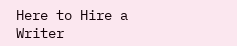Here to Hire a Writer